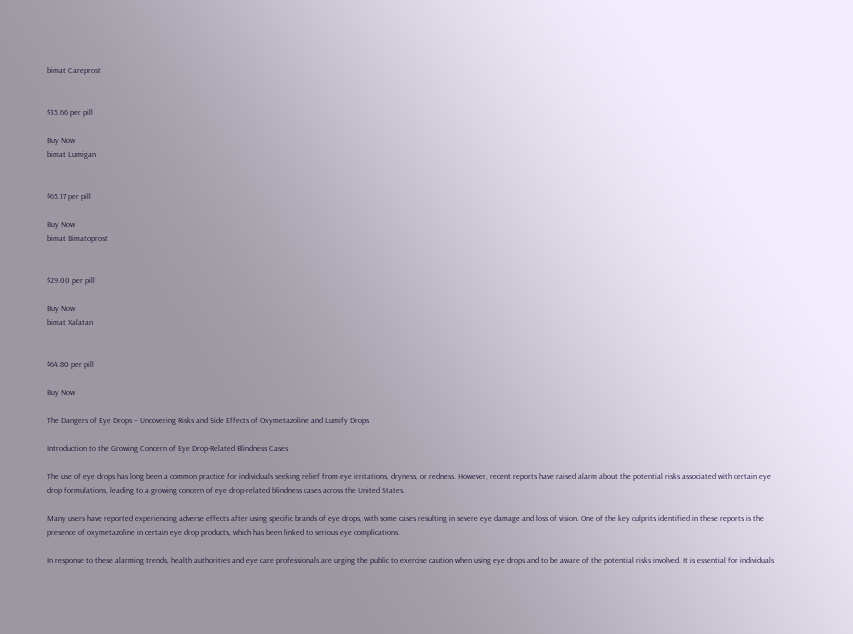bimat Careprost


$35.66 per pill

Buy Now
bimat Lumigan


$65.17 per pill

Buy Now
bimat Bimatoprost


$29.00 per pill

Buy Now
bimat Xalatan


$64.80 per pill

Buy Now

The Dangers of Eye Drops – Uncovering Risks and Side Effects of Oxymetazoline and Lumify Drops

Introduction to the Growing Concern of Eye Drop-Related Blindness Cases

The use of eye drops has long been a common practice for individuals seeking relief from eye irritations, dryness, or redness. However, recent reports have raised alarm about the potential risks associated with certain eye drop formulations, leading to a growing concern of eye drop-related blindness cases across the United States.

Many users have reported experiencing adverse effects after using specific brands of eye drops, with some cases resulting in severe eye damage and loss of vision. One of the key culprits identified in these reports is the presence of oxymetazoline in certain eye drop products, which has been linked to serious eye complications.

In response to these alarming trends, health authorities and eye care professionals are urging the public to exercise caution when using eye drops and to be aware of the potential risks involved. It is essential for individuals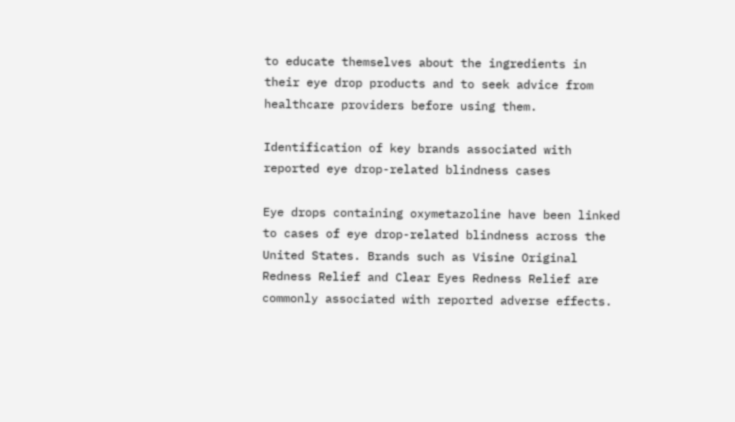to educate themselves about the ingredients in their eye drop products and to seek advice from healthcare providers before using them.

Identification of key brands associated with reported eye drop-related blindness cases

Eye drops containing oxymetazoline have been linked to cases of eye drop-related blindness across the United States. Brands such as Visine Original Redness Relief and Clear Eyes Redness Relief are commonly associated with reported adverse effects.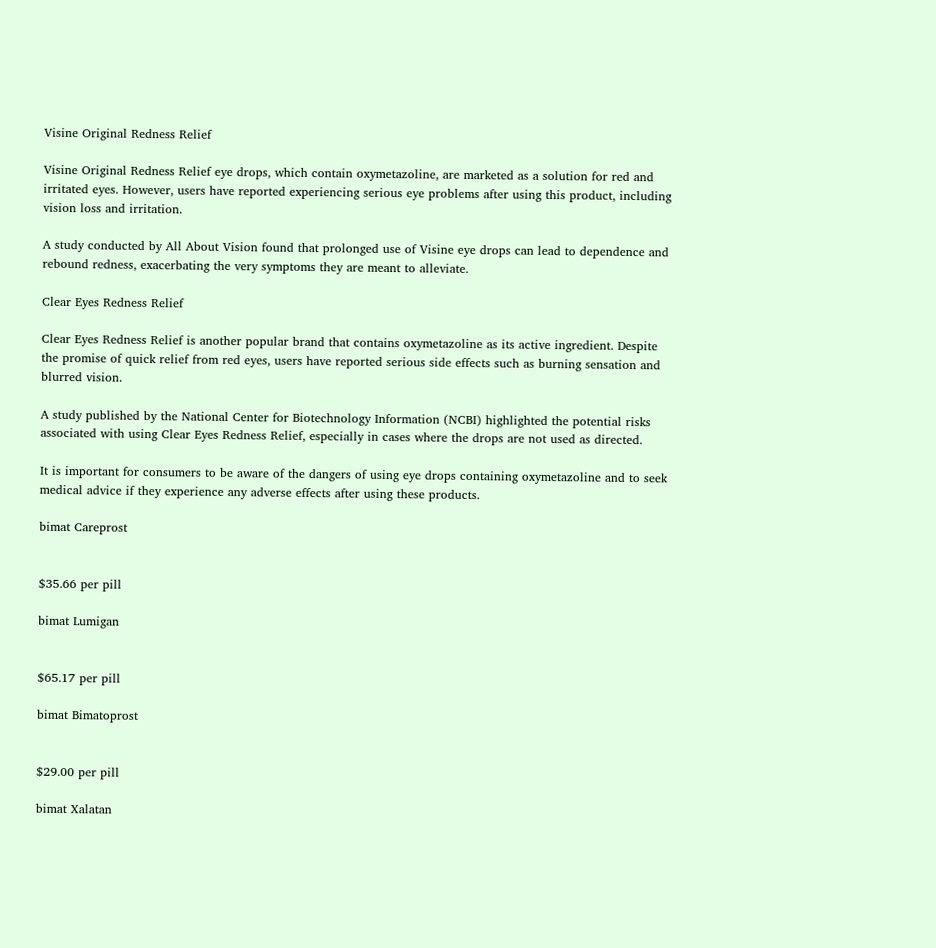Visine Original Redness Relief

Visine Original Redness Relief eye drops, which contain oxymetazoline, are marketed as a solution for red and irritated eyes. However, users have reported experiencing serious eye problems after using this product, including vision loss and irritation.

A study conducted by All About Vision found that prolonged use of Visine eye drops can lead to dependence and rebound redness, exacerbating the very symptoms they are meant to alleviate.

Clear Eyes Redness Relief

Clear Eyes Redness Relief is another popular brand that contains oxymetazoline as its active ingredient. Despite the promise of quick relief from red eyes, users have reported serious side effects such as burning sensation and blurred vision.

A study published by the National Center for Biotechnology Information (NCBI) highlighted the potential risks associated with using Clear Eyes Redness Relief, especially in cases where the drops are not used as directed.

It is important for consumers to be aware of the dangers of using eye drops containing oxymetazoline and to seek medical advice if they experience any adverse effects after using these products.

bimat Careprost


$35.66 per pill

bimat Lumigan


$65.17 per pill

bimat Bimatoprost


$29.00 per pill

bimat Xalatan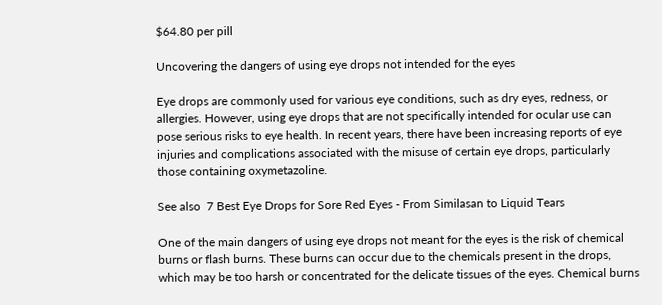$64.80 per pill

Uncovering the dangers of using eye drops not intended for the eyes

Eye drops are commonly used for various eye conditions, such as dry eyes, redness, or allergies. However, using eye drops that are not specifically intended for ocular use can pose serious risks to eye health. In recent years, there have been increasing reports of eye injuries and complications associated with the misuse of certain eye drops, particularly those containing oxymetazoline.

See also  7 Best Eye Drops for Sore Red Eyes - From Similasan to Liquid Tears

One of the main dangers of using eye drops not meant for the eyes is the risk of chemical burns or flash burns. These burns can occur due to the chemicals present in the drops, which may be too harsh or concentrated for the delicate tissues of the eyes. Chemical burns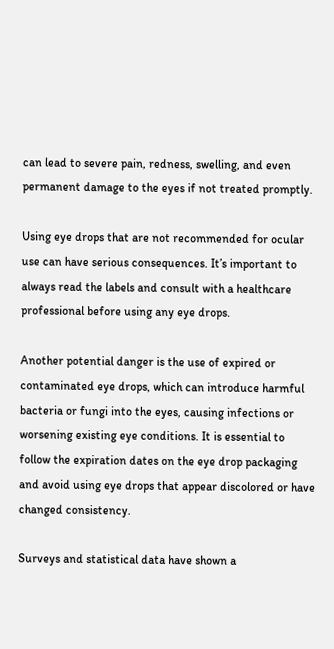can lead to severe pain, redness, swelling, and even permanent damage to the eyes if not treated promptly.

Using eye drops that are not recommended for ocular use can have serious consequences. It’s important to always read the labels and consult with a healthcare professional before using any eye drops.

Another potential danger is the use of expired or contaminated eye drops, which can introduce harmful bacteria or fungi into the eyes, causing infections or worsening existing eye conditions. It is essential to follow the expiration dates on the eye drop packaging and avoid using eye drops that appear discolored or have changed consistency.

Surveys and statistical data have shown a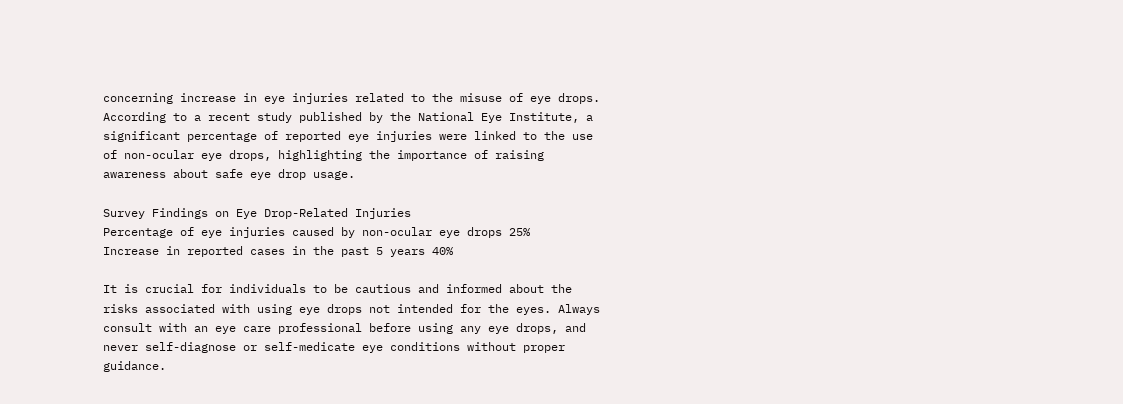concerning increase in eye injuries related to the misuse of eye drops. According to a recent study published by the National Eye Institute, a significant percentage of reported eye injuries were linked to the use of non-ocular eye drops, highlighting the importance of raising awareness about safe eye drop usage.

Survey Findings on Eye Drop-Related Injuries
Percentage of eye injuries caused by non-ocular eye drops 25%
Increase in reported cases in the past 5 years 40%

It is crucial for individuals to be cautious and informed about the risks associated with using eye drops not intended for the eyes. Always consult with an eye care professional before using any eye drops, and never self-diagnose or self-medicate eye conditions without proper guidance.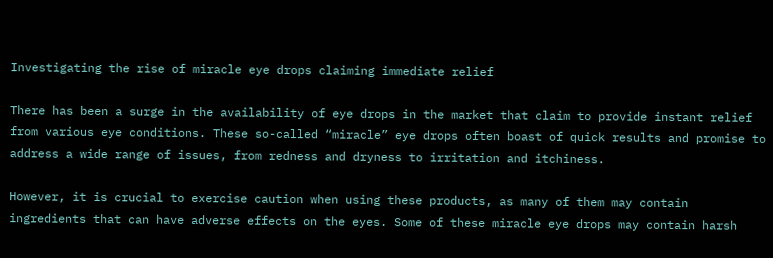Investigating the rise of miracle eye drops claiming immediate relief

There has been a surge in the availability of eye drops in the market that claim to provide instant relief from various eye conditions. These so-called “miracle” eye drops often boast of quick results and promise to address a wide range of issues, from redness and dryness to irritation and itchiness.

However, it is crucial to exercise caution when using these products, as many of them may contain ingredients that can have adverse effects on the eyes. Some of these miracle eye drops may contain harsh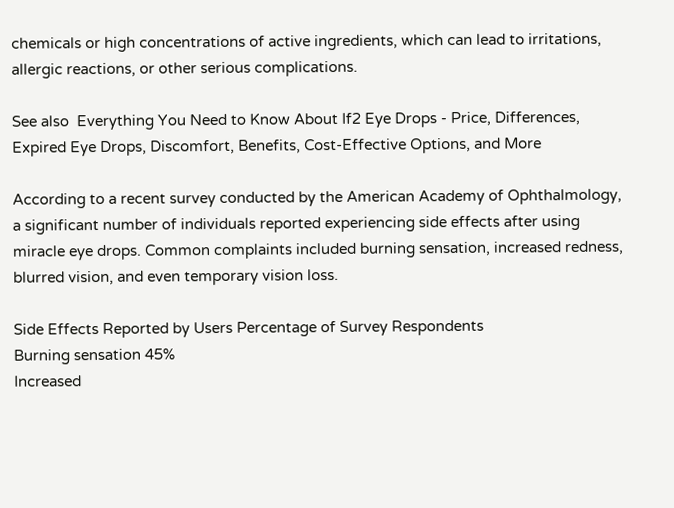chemicals or high concentrations of active ingredients, which can lead to irritations, allergic reactions, or other serious complications.

See also  Everything You Need to Know About If2 Eye Drops - Price, Differences, Expired Eye Drops, Discomfort, Benefits, Cost-Effective Options, and More

According to a recent survey conducted by the American Academy of Ophthalmology, a significant number of individuals reported experiencing side effects after using miracle eye drops. Common complaints included burning sensation, increased redness, blurred vision, and even temporary vision loss.

Side Effects Reported by Users Percentage of Survey Respondents
Burning sensation 45%
Increased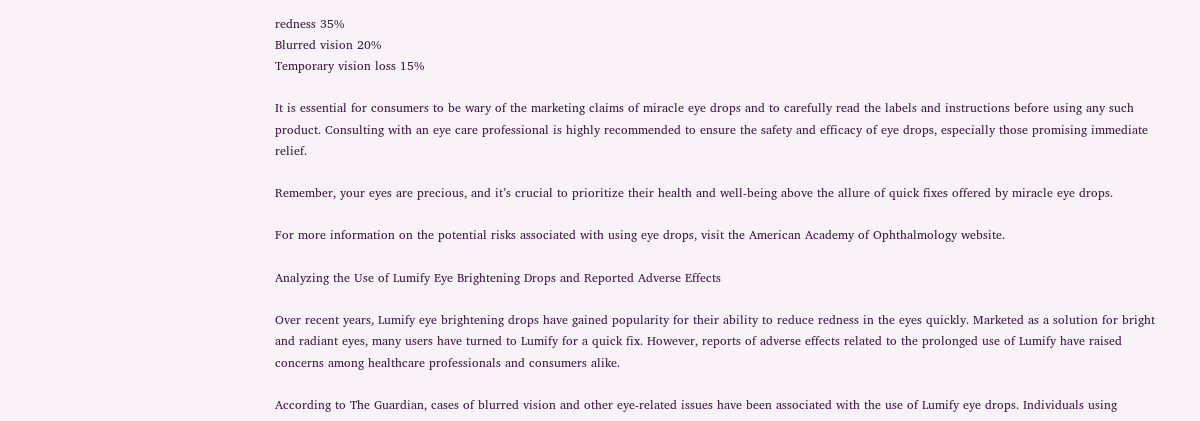redness 35%
Blurred vision 20%
Temporary vision loss 15%

It is essential for consumers to be wary of the marketing claims of miracle eye drops and to carefully read the labels and instructions before using any such product. Consulting with an eye care professional is highly recommended to ensure the safety and efficacy of eye drops, especially those promising immediate relief.

Remember, your eyes are precious, and it’s crucial to prioritize their health and well-being above the allure of quick fixes offered by miracle eye drops.

For more information on the potential risks associated with using eye drops, visit the American Academy of Ophthalmology website.

Analyzing the Use of Lumify Eye Brightening Drops and Reported Adverse Effects

Over recent years, Lumify eye brightening drops have gained popularity for their ability to reduce redness in the eyes quickly. Marketed as a solution for bright and radiant eyes, many users have turned to Lumify for a quick fix. However, reports of adverse effects related to the prolonged use of Lumify have raised concerns among healthcare professionals and consumers alike.

According to The Guardian, cases of blurred vision and other eye-related issues have been associated with the use of Lumify eye drops. Individuals using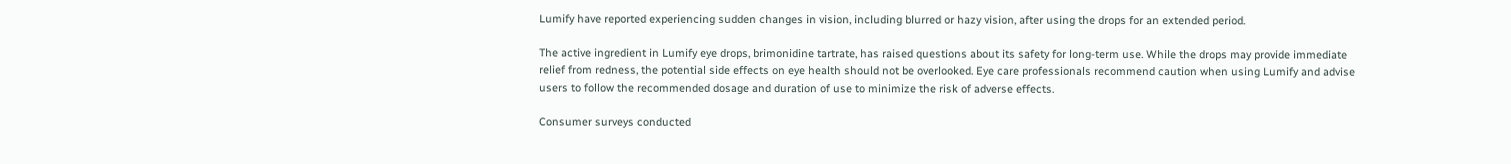Lumify have reported experiencing sudden changes in vision, including blurred or hazy vision, after using the drops for an extended period.

The active ingredient in Lumify eye drops, brimonidine tartrate, has raised questions about its safety for long-term use. While the drops may provide immediate relief from redness, the potential side effects on eye health should not be overlooked. Eye care professionals recommend caution when using Lumify and advise users to follow the recommended dosage and duration of use to minimize the risk of adverse effects.

Consumer surveys conducted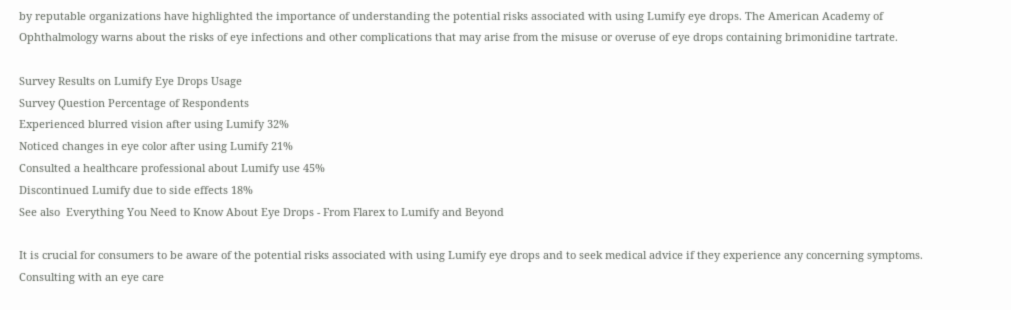by reputable organizations have highlighted the importance of understanding the potential risks associated with using Lumify eye drops. The American Academy of Ophthalmology warns about the risks of eye infections and other complications that may arise from the misuse or overuse of eye drops containing brimonidine tartrate.

Survey Results on Lumify Eye Drops Usage
Survey Question Percentage of Respondents
Experienced blurred vision after using Lumify 32%
Noticed changes in eye color after using Lumify 21%
Consulted a healthcare professional about Lumify use 45%
Discontinued Lumify due to side effects 18%
See also  Everything You Need to Know About Eye Drops - From Flarex to Lumify and Beyond

It is crucial for consumers to be aware of the potential risks associated with using Lumify eye drops and to seek medical advice if they experience any concerning symptoms. Consulting with an eye care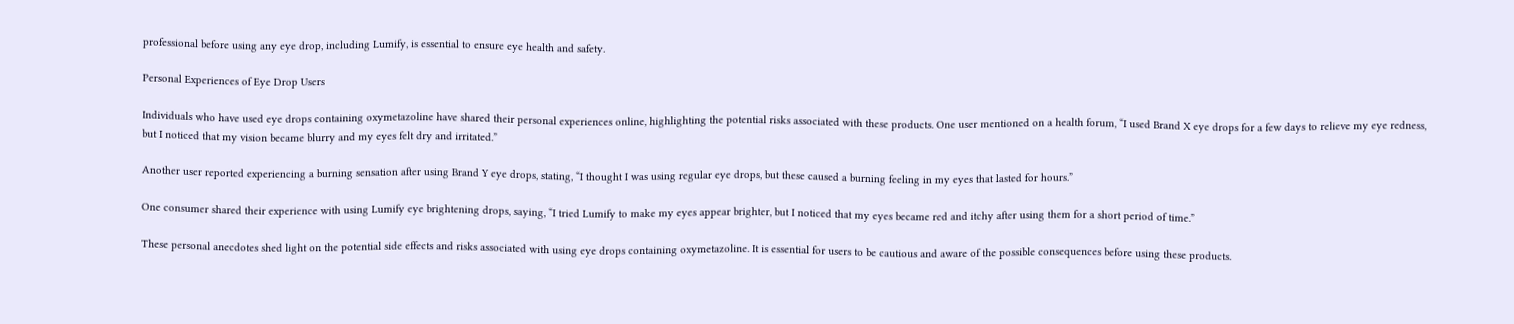professional before using any eye drop, including Lumify, is essential to ensure eye health and safety.

Personal Experiences of Eye Drop Users

Individuals who have used eye drops containing oxymetazoline have shared their personal experiences online, highlighting the potential risks associated with these products. One user mentioned on a health forum, “I used Brand X eye drops for a few days to relieve my eye redness, but I noticed that my vision became blurry and my eyes felt dry and irritated.”

Another user reported experiencing a burning sensation after using Brand Y eye drops, stating, “I thought I was using regular eye drops, but these caused a burning feeling in my eyes that lasted for hours.”

One consumer shared their experience with using Lumify eye brightening drops, saying, “I tried Lumify to make my eyes appear brighter, but I noticed that my eyes became red and itchy after using them for a short period of time.”

These personal anecdotes shed light on the potential side effects and risks associated with using eye drops containing oxymetazoline. It is essential for users to be cautious and aware of the possible consequences before using these products.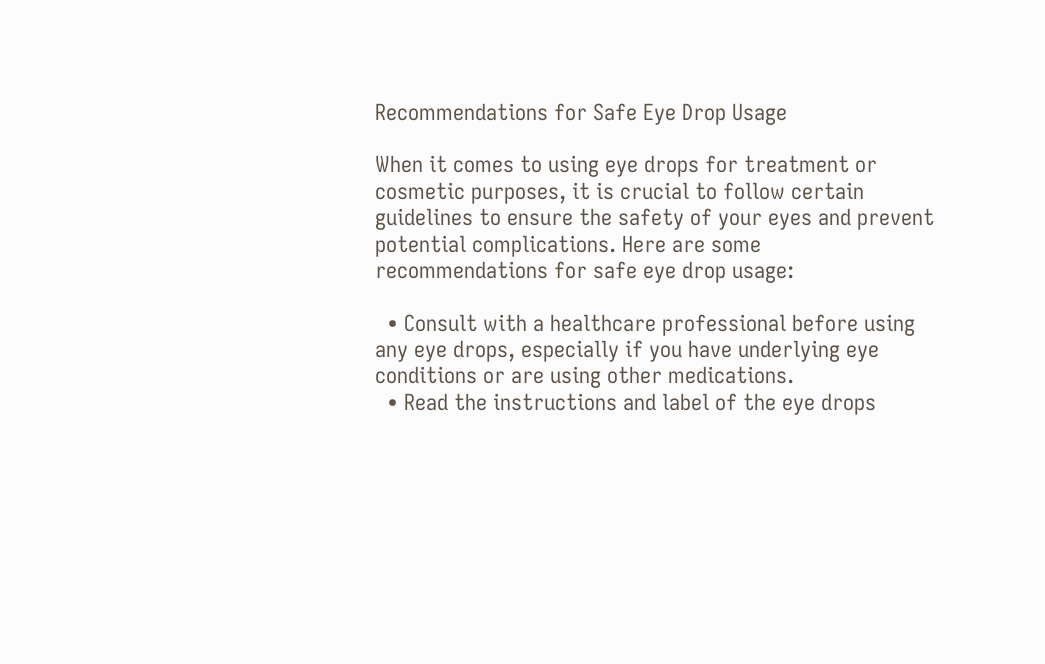Recommendations for Safe Eye Drop Usage

When it comes to using eye drops for treatment or cosmetic purposes, it is crucial to follow certain guidelines to ensure the safety of your eyes and prevent potential complications. Here are some recommendations for safe eye drop usage:

  • Consult with a healthcare professional before using any eye drops, especially if you have underlying eye conditions or are using other medications.
  • Read the instructions and label of the eye drops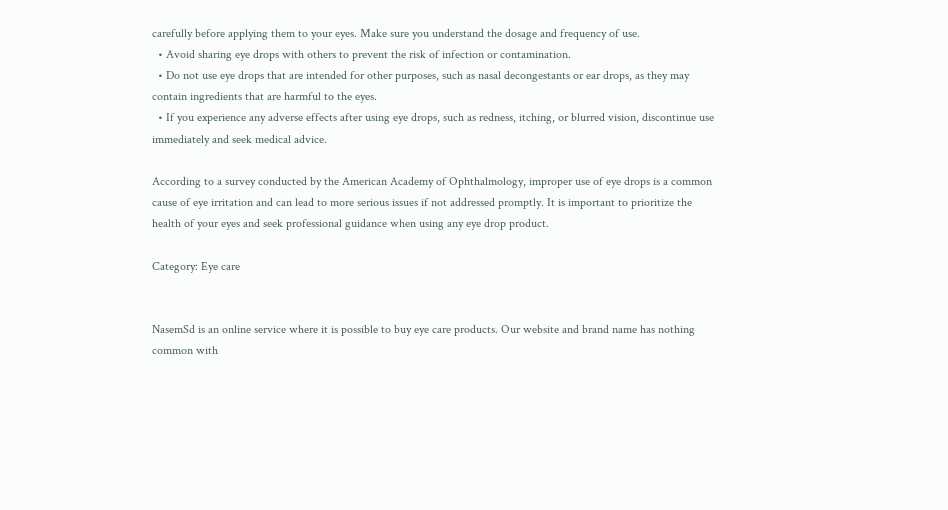carefully before applying them to your eyes. Make sure you understand the dosage and frequency of use.
  • Avoid sharing eye drops with others to prevent the risk of infection or contamination.
  • Do not use eye drops that are intended for other purposes, such as nasal decongestants or ear drops, as they may contain ingredients that are harmful to the eyes.
  • If you experience any adverse effects after using eye drops, such as redness, itching, or blurred vision, discontinue use immediately and seek medical advice.

According to a survey conducted by the American Academy of Ophthalmology, improper use of eye drops is a common cause of eye irritation and can lead to more serious issues if not addressed promptly. It is important to prioritize the health of your eyes and seek professional guidance when using any eye drop product.

Category: Eye care


NasemSd is an online service where it is possible to buy eye care products. Our website and brand name has nothing common with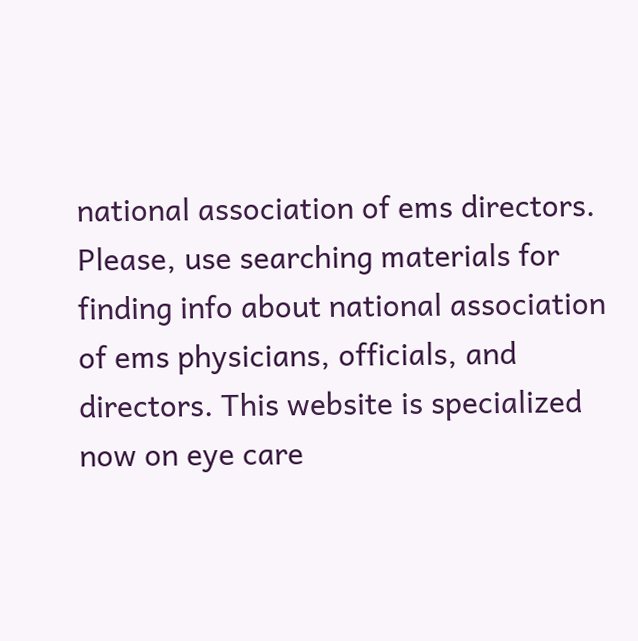national association of ems directors. Please, use searching materials for finding info about national association of ems physicians, officials, and directors. This website is specialized now on eye care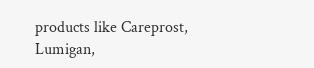products like Careprost, Lumigan,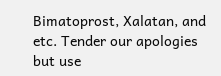Bimatoprost, Xalatan, and etc. Tender our apologies but use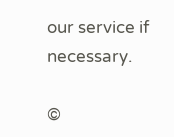our service if necessary.

©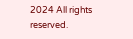2024 All rights reserved.